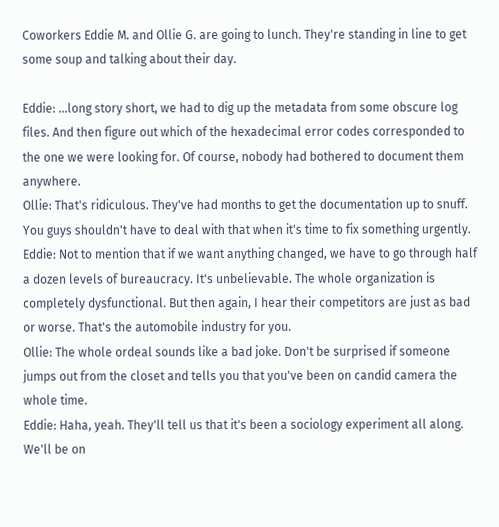Coworkers Eddie M. and Ollie G. are going to lunch. They're standing in line to get some soup and talking about their day.

Eddie: ...long story short, we had to dig up the metadata from some obscure log files. And then figure out which of the hexadecimal error codes corresponded to the one we were looking for. Of course, nobody had bothered to document them anywhere.
Ollie: That's ridiculous. They've had months to get the documentation up to snuff. You guys shouldn't have to deal with that when it's time to fix something urgently.
Eddie: Not to mention that if we want anything changed, we have to go through half a dozen levels of bureaucracy. It's unbelievable. The whole organization is completely dysfunctional. But then again, I hear their competitors are just as bad or worse. That's the automobile industry for you.
Ollie: The whole ordeal sounds like a bad joke. Don't be surprised if someone jumps out from the closet and tells you that you've been on candid camera the whole time.
Eddie: Haha, yeah. They'll tell us that it's been a sociology experiment all along. We'll be on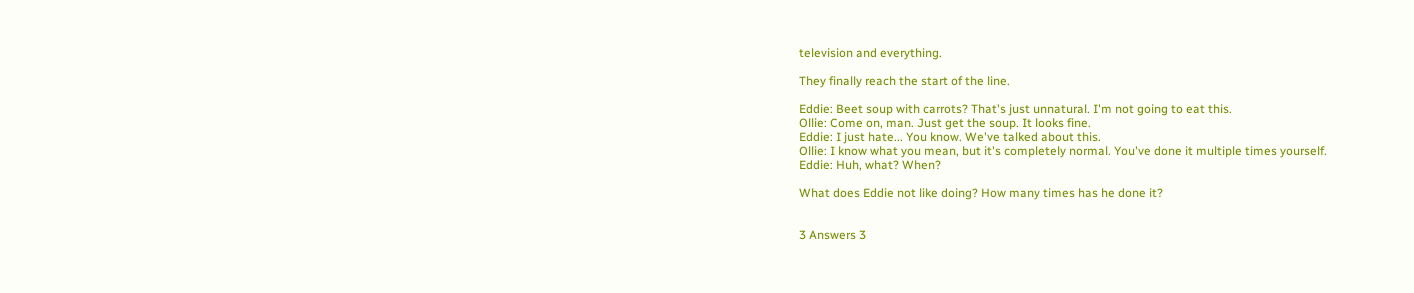television and everything.

They finally reach the start of the line.

Eddie: Beet soup with carrots? That's just unnatural. I'm not going to eat this.
Ollie: Come on, man. Just get the soup. It looks fine.
Eddie: I just hate... You know. We've talked about this.
Ollie: I know what you mean, but it's completely normal. You've done it multiple times yourself.
Eddie: Huh, what? When?

What does Eddie not like doing? How many times has he done it?


3 Answers 3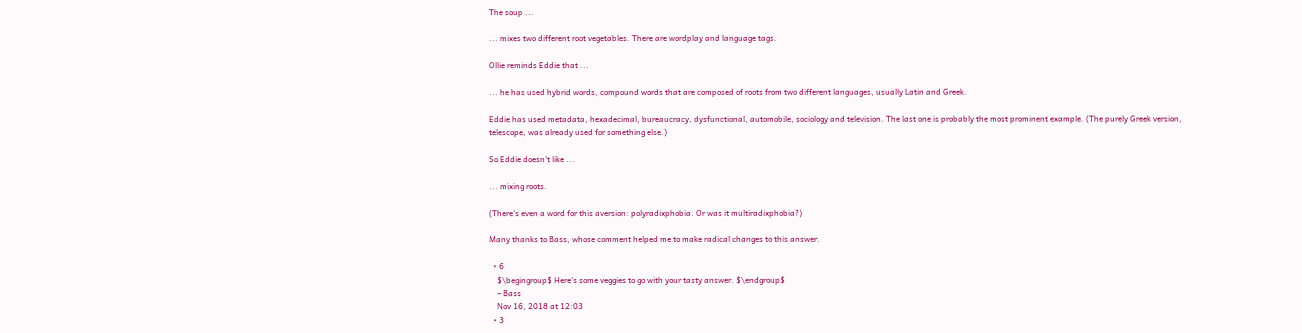The soup ...

... mixes two different root vegetables. There are wordplay and language tags.

Ollie reminds Eddie that ...

... he has used hybrid words, compound words that are composed of roots from two different languages, usually Latin and Greek.

Eddie has used metadata, hexadecimal, bureaucracy, dysfunctional, automobile, sociology and television. The last one is probably the most prominent example. (The purely Greek version, telescope, was already used for something else.)

So Eddie doesn't like ...

... mixing roots.

(There's even a word for this aversion: polyradixphobia. Or was it multiradixphobia?)

Many thanks to Bass, whose comment helped me to make radical changes to this answer.

  • 6
    $\begingroup$ Here's some veggies to go with your tasty answer. $\endgroup$
    – Bass
    Nov 16, 2018 at 12:03
  • 3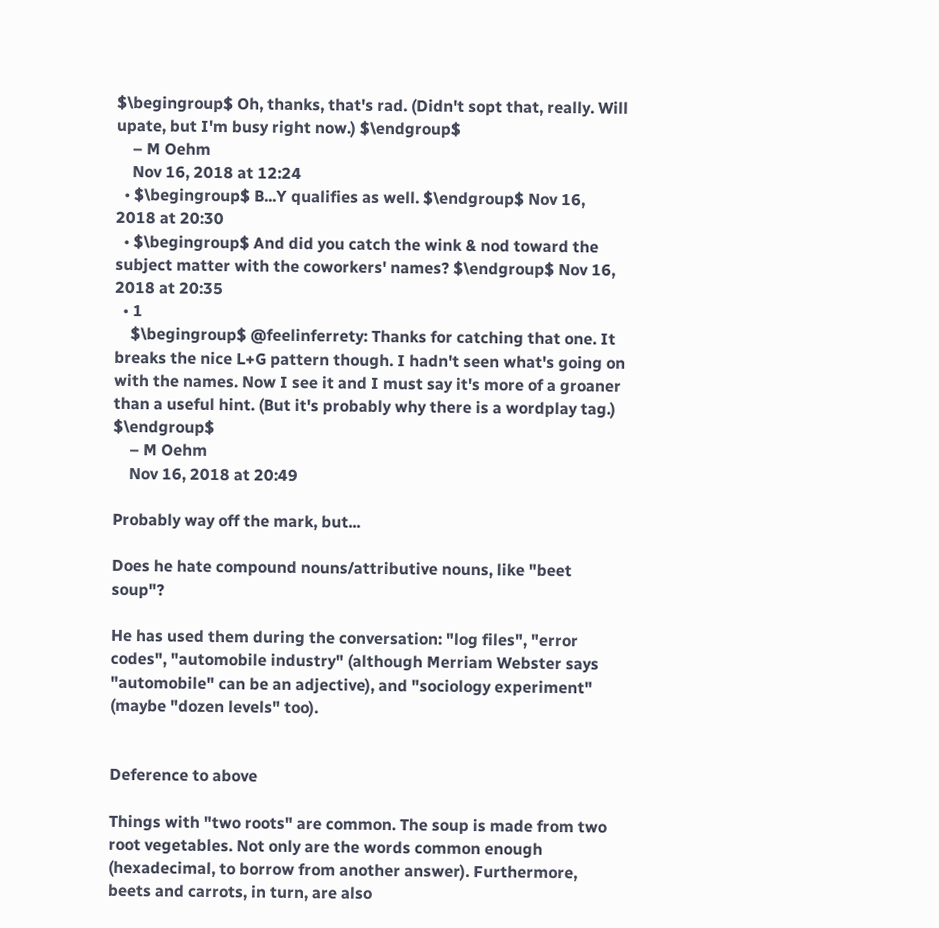$\begingroup$ Oh, thanks, that's rad. (Didn't sopt that, really. Will upate, but I'm busy right now.) $\endgroup$
    – M Oehm
    Nov 16, 2018 at 12:24
  • $\begingroup$ B...Y qualifies as well. $\endgroup$ Nov 16, 2018 at 20:30
  • $\begingroup$ And did you catch the wink & nod toward the subject matter with the coworkers' names? $\endgroup$ Nov 16, 2018 at 20:35
  • 1
    $\begingroup$ @feelinferrety: Thanks for catching that one. It breaks the nice L+G pattern though. I hadn't seen what's going on with the names. Now I see it and I must say it's more of a groaner than a useful hint. (But it's probably why there is a wordplay tag.) $\endgroup$
    – M Oehm
    Nov 16, 2018 at 20:49

Probably way off the mark, but...

Does he hate compound nouns/attributive nouns, like "beet soup"?

He has used them during the conversation: "log files", "error codes", "automobile industry" (although Merriam Webster says "automobile" can be an adjective), and "sociology experiment" (maybe "dozen levels" too).


Deference to above

Things with "two roots" are common. The soup is made from two root vegetables. Not only are the words common enough (hexadecimal, to borrow from another answer). Furthermore, beets and carrots, in turn, are also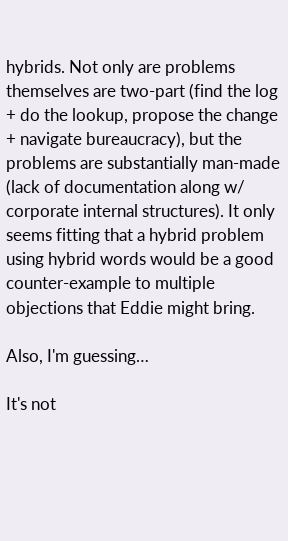hybrids. Not only are problems themselves are two-part (find the log + do the lookup, propose the change + navigate bureaucracy), but the problems are substantially man-made (lack of documentation along w/ corporate internal structures). It only seems fitting that a hybrid problem using hybrid words would be a good counter-example to multiple objections that Eddie might bring.

Also, I'm guessing…

It's not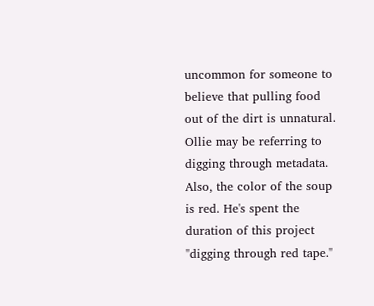uncommon for someone to believe that pulling food out of the dirt is unnatural. Ollie may be referring to digging through metadata. Also, the color of the soup is red. He's spent the duration of this project "digging through red tape."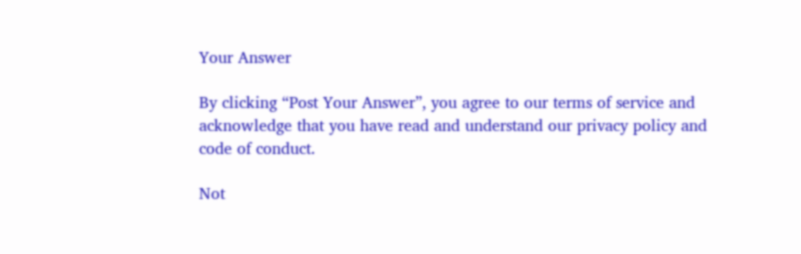Your Answer

By clicking “Post Your Answer”, you agree to our terms of service and acknowledge that you have read and understand our privacy policy and code of conduct.

Not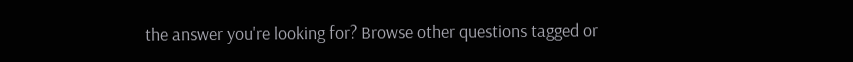the answer you're looking for? Browse other questions tagged or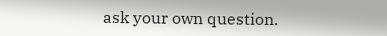ask your own question.